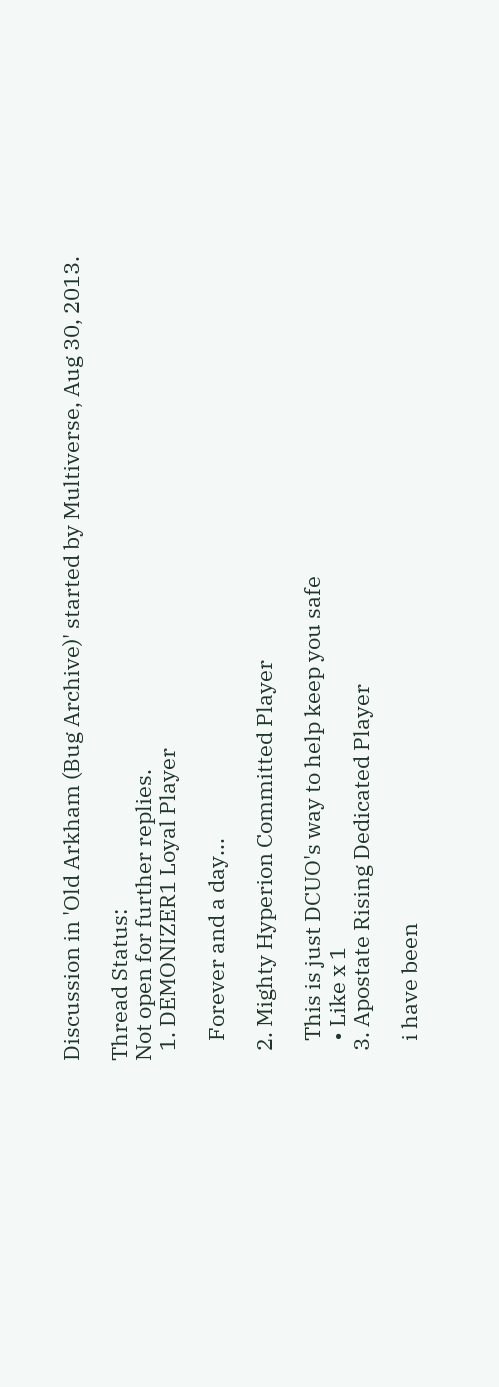Discussion in 'Old Arkham (Bug Archive)' started by Multiverse, Aug 30, 2013.

Thread Status:
Not open for further replies.
  1. DEMONIZER1 Loyal Player

    Forever and a day...

  2. Mighty Hyperion Committed Player

    This is just DCUO's way to help keep you safe
    • Like x 1
  3. Apostate Rising Dedicated Player

    i have been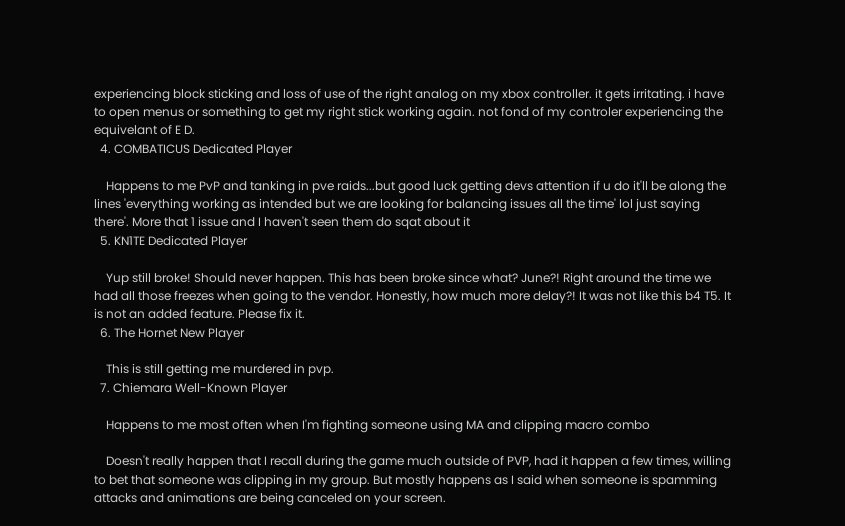experiencing block sticking and loss of use of the right analog on my xbox controller. it gets irritating. i have to open menus or something to get my right stick working again. not fond of my controler experiencing the equivelant of E D.
  4. COMBATICUS Dedicated Player

    Happens to me PvP and tanking in pve raids...but good luck getting devs attention if u do it'll be along the lines 'everything working as intended but we are looking for balancing issues all the time' lol just saying there'. More that 1 issue and I haven't seen them do sqat about it
  5. KN1TE Dedicated Player

    Yup still broke! Should never happen. This has been broke since what? June?! Right around the time we had all those freezes when going to the vendor. Honestly, how much more delay?! It was not like this b4 T5. It is not an added feature. Please fix it.
  6. The Hornet New Player

    This is still getting me murdered in pvp.
  7. Chiemara Well-Known Player

    Happens to me most often when I'm fighting someone using MA and clipping macro combo

    Doesn't really happen that I recall during the game much outside of PVP, had it happen a few times, willing to bet that someone was clipping in my group. But mostly happens as I said when someone is spamming attacks and animations are being canceled on your screen.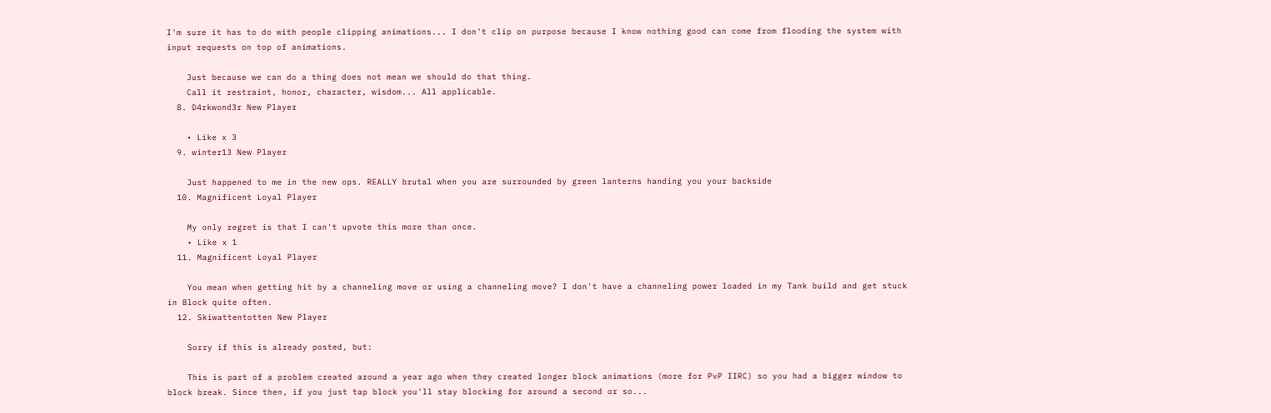I'm sure it has to do with people clipping animations... I don't clip on purpose because I know nothing good can come from flooding the system with input requests on top of animations.

    Just because we can do a thing does not mean we should do that thing.
    Call it restraint, honor, character, wisdom... All applicable.
  8. D4rkwond3r New Player

    • Like x 3
  9. winter13 New Player

    Just happened to me in the new ops. REALLY brutal when you are surrounded by green lanterns handing you your backside
  10. Magnificent Loyal Player

    My only regret is that I can't upvote this more than once.
    • Like x 1
  11. Magnificent Loyal Player

    You mean when getting hit by a channeling move or using a channeling move? I don't have a channeling power loaded in my Tank build and get stuck in Block quite often.
  12. Skiwattentotten New Player

    Sorry if this is already posted, but:

    This is part of a problem created around a year ago when they created longer block animations (more for PvP IIRC) so you had a bigger window to block break. Since then, if you just tap block you'll stay blocking for around a second or so...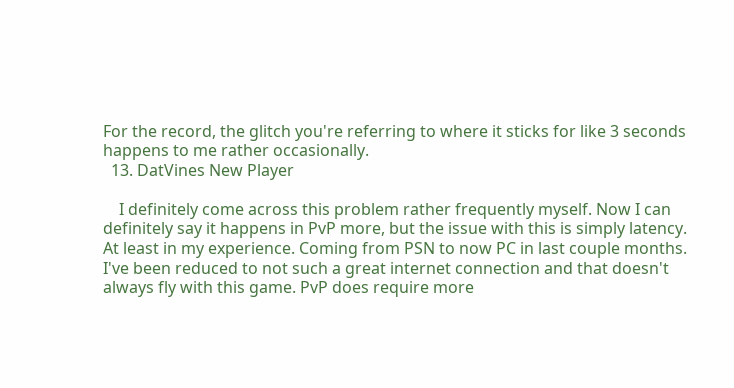For the record, the glitch you're referring to where it sticks for like 3 seconds happens to me rather occasionally.
  13. DatVines New Player

    I definitely come across this problem rather frequently myself. Now I can definitely say it happens in PvP more, but the issue with this is simply latency. At least in my experience. Coming from PSN to now PC in last couple months. I've been reduced to not such a great internet connection and that doesn't always fly with this game. PvP does require more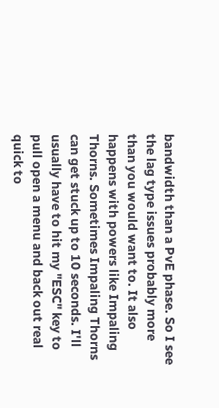bandwidth than a PvE phase. So I see the lag type issues probably more than you would want to. It also happens with powers like Impaling Thorns. Sometimes Impaling Thorns can get stuck up to 10 seconds. I'll usually have to hit my "ESC" key to pull open a menu and back out real quick to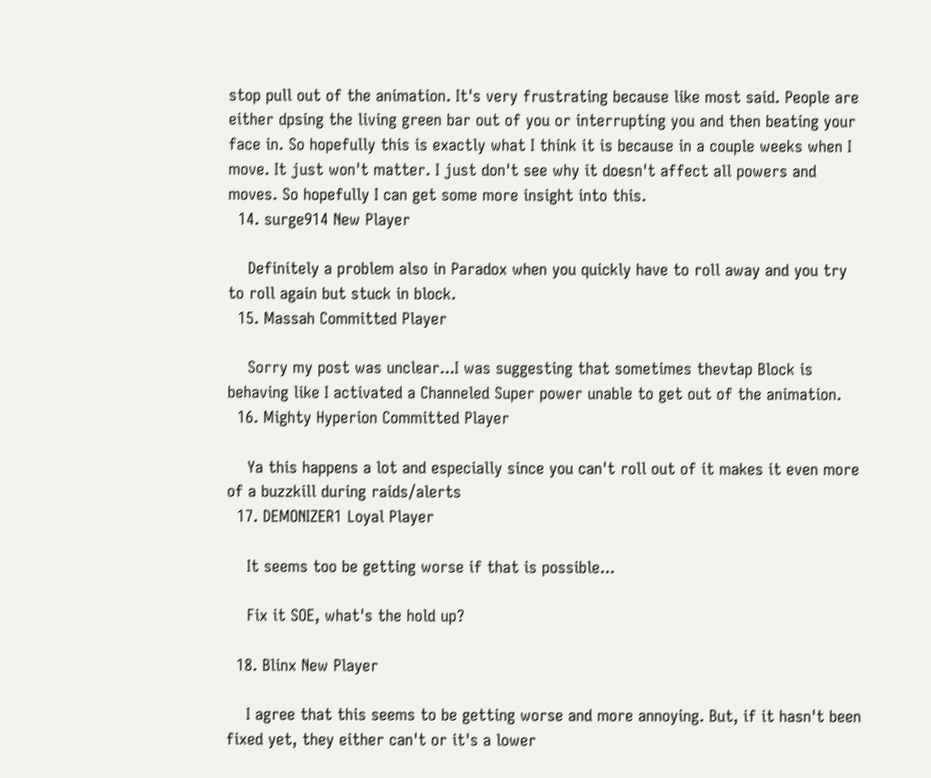stop pull out of the animation. It's very frustrating because like most said. People are either dpsing the living green bar out of you or interrupting you and then beating your face in. So hopefully this is exactly what I think it is because in a couple weeks when I move. It just won't matter. I just don't see why it doesn't affect all powers and moves. So hopefully I can get some more insight into this.
  14. surge914 New Player

    Definitely a problem also in Paradox when you quickly have to roll away and you try to roll again but stuck in block.
  15. Massah Committed Player

    Sorry my post was unclear...I was suggesting that sometimes thevtap Block is behaving like I activated a Channeled Super power unable to get out of the animation.
  16. Mighty Hyperion Committed Player

    Ya this happens a lot and especially since you can't roll out of it makes it even more of a buzzkill during raids/alerts
  17. DEMONIZER1 Loyal Player

    It seems too be getting worse if that is possible...

    Fix it SOE, what's the hold up?

  18. Blinx New Player

    I agree that this seems to be getting worse and more annoying. But, if it hasn't been fixed yet, they either can't or it's a lower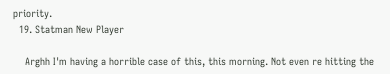priority.
  19. Statman New Player

    Arghh I'm having a horrible case of this, this morning. Not even re hitting the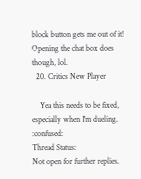block button gets me out of it! Opening the chat box does though, lol.
  20. Critics New Player

    Yea this needs to be fixed, especially when I'm dueling. :confused:
Thread Status:
Not open for further replies.